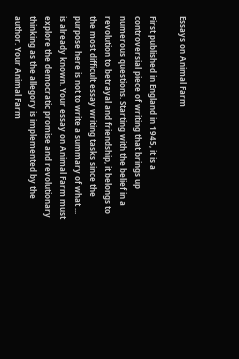Essays on Animal Farm

First published in England in 1945, it is a controversial piece of writing that brings up numerous questions. Starting with the belief in a revolution to betrayal and friendship, it belongs to the most difficult essay writing tasks since the purpose here is not to write a summary of what ... is already known. Your essay on Animal Farm must explore the democratic promise and revolutionary thinking as the allegory is implemented by the author. Your Animal Farm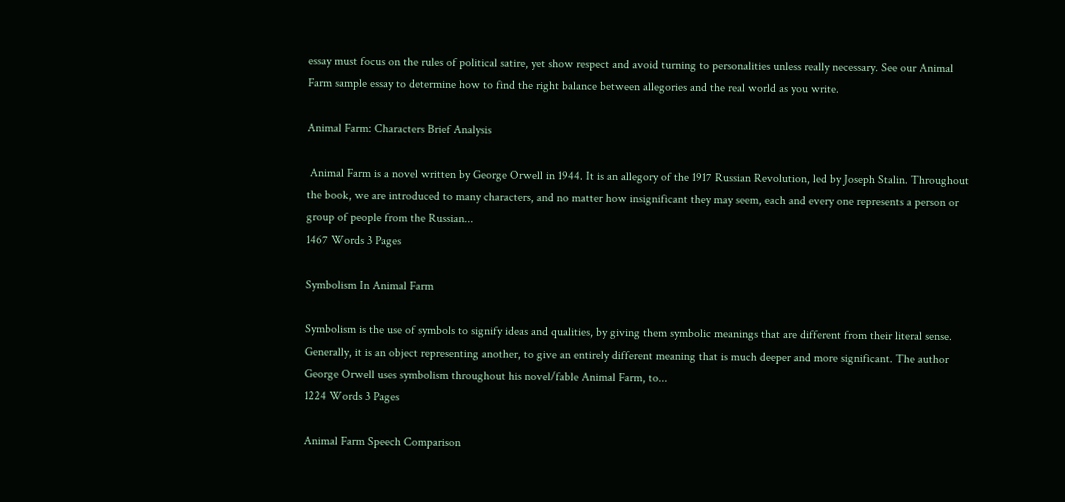essay must focus on the rules of political satire, yet show respect and avoid turning to personalities unless really necessary. See our Animal Farm sample essay to determine how to find the right balance between allegories and the real world as you write.

Animal Farm: Characters Brief Analysis

 Animal Farm is a novel written by George Orwell in 1944. It is an allegory of the 1917 Russian Revolution, led by Joseph Stalin. Throughout the book, we are introduced to many characters, and no matter how insignificant they may seem, each and every one represents a person or group of people from the Russian...
1467 Words 3 Pages

Symbolism In Animal Farm

Symbolism is the use of symbols to signify ideas and qualities, by giving them symbolic meanings that are different from their literal sense. Generally, it is an object representing another, to give an entirely different meaning that is much deeper and more significant. The author George Orwell uses symbolism throughout his novel/fable Animal Farm, to...
1224 Words 3 Pages

Animal Farm Speech Comparison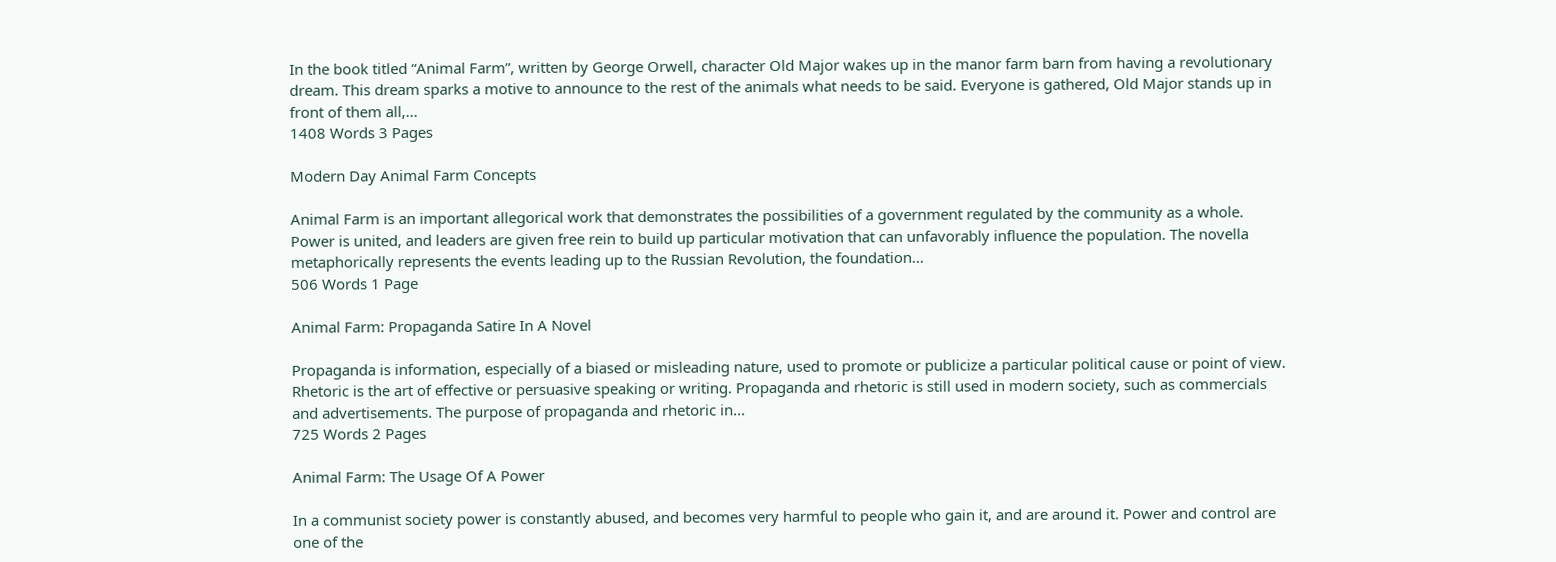In the book titled “Animal Farm”, written by George Orwell, character Old Major wakes up in the manor farm barn from having a revolutionary dream. This dream sparks a motive to announce to the rest of the animals what needs to be said. Everyone is gathered, Old Major stands up in front of them all,...
1408 Words 3 Pages

Modern Day Animal Farm Concepts

Animal Farm is an important allegorical work that demonstrates the possibilities of a government regulated by the community as a whole. Power is united, and leaders are given free rein to build up particular motivation that can unfavorably influence the population. The novella metaphorically represents the events leading up to the Russian Revolution, the foundation...
506 Words 1 Page

Animal Farm: Propaganda Satire In A Novel

Propaganda is information, especially of a biased or misleading nature, used to promote or publicize a particular political cause or point of view. Rhetoric is the art of effective or persuasive speaking or writing. Propaganda and rhetoric is still used in modern society, such as commercials and advertisements. The purpose of propaganda and rhetoric in...
725 Words 2 Pages

Animal Farm: The Usage Of A Power

In a communist society power is constantly abused, and becomes very harmful to people who gain it, and are around it. Power and control are one of the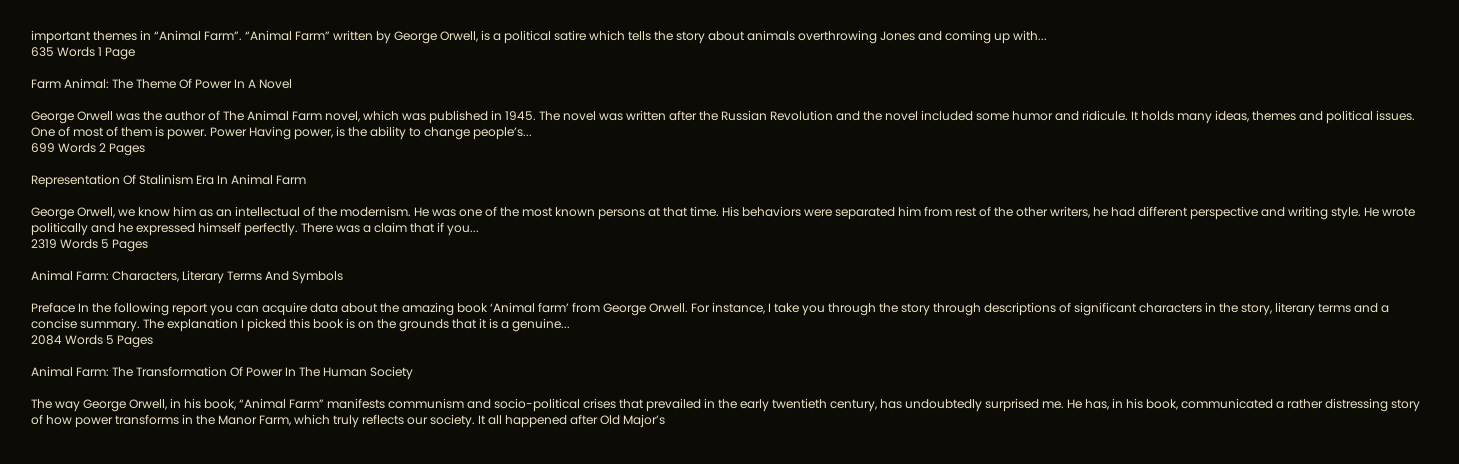important themes in “Animal Farm”. “Animal Farm” written by George Orwell, is a political satire which tells the story about animals overthrowing Jones and coming up with...
635 Words 1 Page

Farm Animal: The Theme Of Power In A Novel

George Orwell was the author of The Animal Farm novel, which was published in 1945. The novel was written after the Russian Revolution and the novel included some humor and ridicule. It holds many ideas, themes and political issues. One of most of them is power. Power Having power, is the ability to change people’s...
699 Words 2 Pages

Representation Of Stalinism Era In Animal Farm

George Orwell, we know him as an intellectual of the modernism. He was one of the most known persons at that time. His behaviors were separated him from rest of the other writers, he had different perspective and writing style. He wrote politically and he expressed himself perfectly. There was a claim that if you...
2319 Words 5 Pages

Animal Farm: Characters, Literary Terms And Symbols

Preface In the following report you can acquire data about the amazing book ‘Animal farm’ from George Orwell. For instance, I take you through the story through descriptions of significant characters in the story, literary terms and a concise summary. The explanation I picked this book is on the grounds that it is a genuine...
2084 Words 5 Pages

Animal Farm: The Transformation Of Power In The Human Society

The way George Orwell, in his book, “Animal Farm” manifests communism and socio-political crises that prevailed in the early twentieth century, has undoubtedly surprised me. He has, in his book, communicated a rather distressing story of how power transforms in the Manor Farm, which truly reflects our society. It all happened after Old Major’s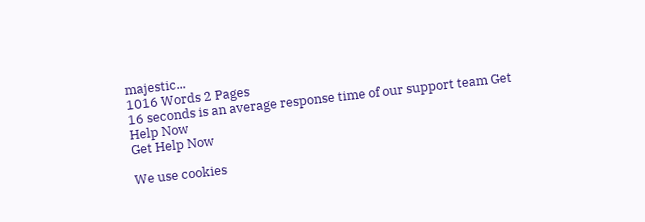majestic...
1016 Words 2 Pages
16 seconds is an average response time of our support team Get Help Now
Get Help Now

We use cookies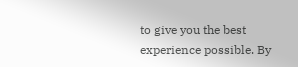to give you the best experience possible. By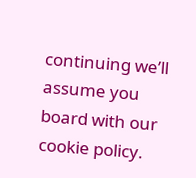continuing we’ll assume you board with our cookie policy.